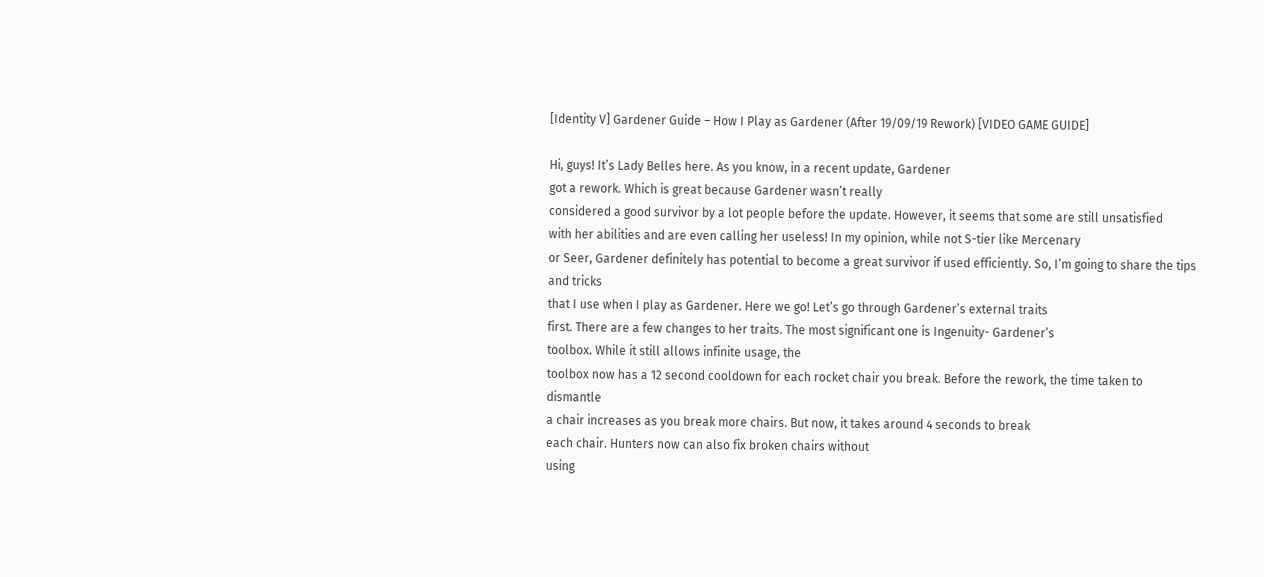[Identity V] Gardener Guide – How I Play as Gardener (After 19/09/19 Rework) [VIDEO GAME GUIDE]

Hi, guys! It’s Lady Belles here. As you know, in a recent update, Gardener
got a rework. Which is great because Gardener wasn’t really
considered a good survivor by a lot people before the update. However, it seems that some are still unsatisfied
with her abilities and are even calling her useless! In my opinion, while not S-tier like Mercenary
or Seer, Gardener definitely has potential to become a great survivor if used efficiently. So, I’m going to share the tips and tricks
that I use when I play as Gardener. Here we go! Let’s go through Gardener’s external traits
first. There are a few changes to her traits. The most significant one is Ingenuity- Gardener’s
toolbox. While it still allows infinite usage, the
toolbox now has a 12 second cooldown for each rocket chair you break. Before the rework, the time taken to dismantle
a chair increases as you break more chairs. But now, it takes around 4 seconds to break
each chair. Hunters now can also fix broken chairs without
using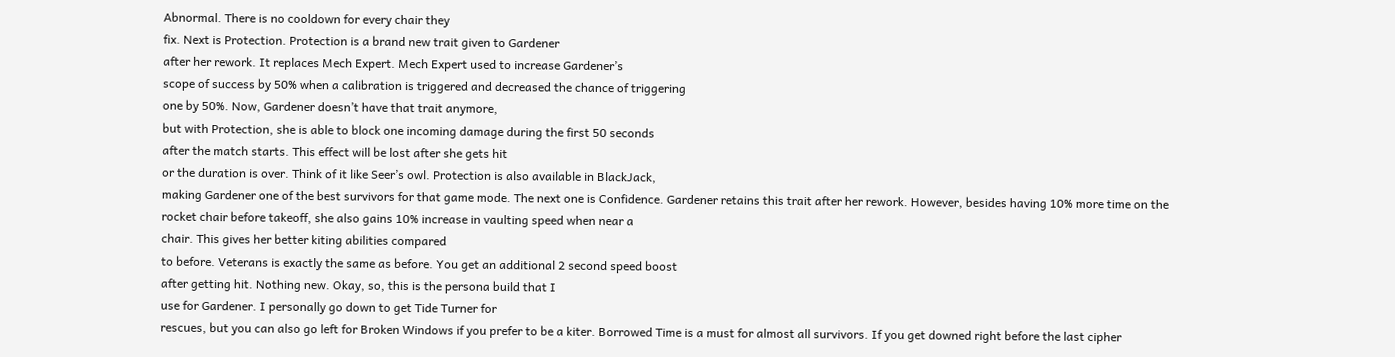Abnormal. There is no cooldown for every chair they
fix. Next is Protection. Protection is a brand new trait given to Gardener
after her rework. It replaces Mech Expert. Mech Expert used to increase Gardener’s
scope of success by 50% when a calibration is triggered and decreased the chance of triggering
one by 50%. Now, Gardener doesn’t have that trait anymore,
but with Protection, she is able to block one incoming damage during the first 50 seconds
after the match starts. This effect will be lost after she gets hit
or the duration is over. Think of it like Seer’s owl. Protection is also available in BlackJack,
making Gardener one of the best survivors for that game mode. The next one is Confidence. Gardener retains this trait after her rework. However, besides having 10% more time on the
rocket chair before takeoff, she also gains 10% increase in vaulting speed when near a
chair. This gives her better kiting abilities compared
to before. Veterans is exactly the same as before. You get an additional 2 second speed boost
after getting hit. Nothing new. Okay, so, this is the persona build that I
use for Gardener. I personally go down to get Tide Turner for
rescues, but you can also go left for Broken Windows if you prefer to be a kiter. Borrowed Time is a must for almost all survivors. If you get downed right before the last cipher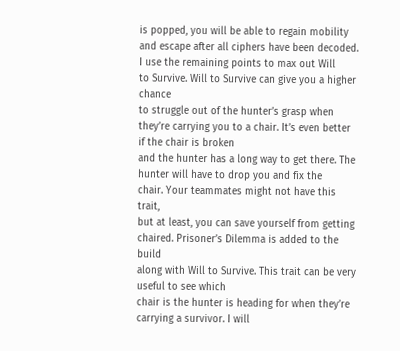is popped, you will be able to regain mobility and escape after all ciphers have been decoded. I use the remaining points to max out Will
to Survive. Will to Survive can give you a higher chance
to struggle out of the hunter’s grasp when they’re carrying you to a chair. It’s even better if the chair is broken
and the hunter has a long way to get there. The hunter will have to drop you and fix the
chair. Your teammates might not have this trait,
but at least, you can save yourself from getting chaired. Prisoner’s Dilemma is added to the build
along with Will to Survive. This trait can be very useful to see which
chair is the hunter is heading for when they’re carrying a survivor. I will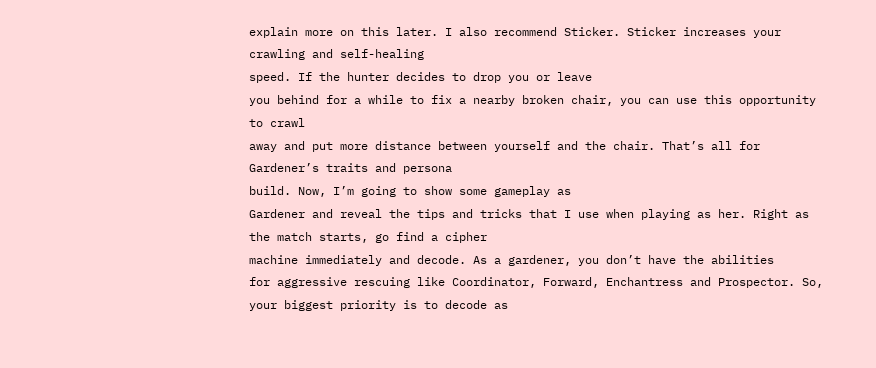explain more on this later. I also recommend Sticker. Sticker increases your crawling and self-healing
speed. If the hunter decides to drop you or leave
you behind for a while to fix a nearby broken chair, you can use this opportunity to crawl
away and put more distance between yourself and the chair. That’s all for Gardener’s traits and persona
build. Now, I’m going to show some gameplay as
Gardener and reveal the tips and tricks that I use when playing as her. Right as the match starts, go find a cipher
machine immediately and decode. As a gardener, you don’t have the abilities
for aggressive rescuing like Coordinator, Forward, Enchantress and Prospector. So, your biggest priority is to decode as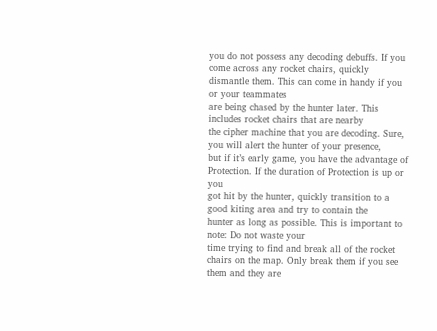you do not possess any decoding debuffs. If you come across any rocket chairs, quickly
dismantle them. This can come in handy if you or your teammates
are being chased by the hunter later. This includes rocket chairs that are nearby
the cipher machine that you are decoding. Sure, you will alert the hunter of your presence,
but if it’s early game, you have the advantage of Protection. If the duration of Protection is up or you
got hit by the hunter, quickly transition to a good kiting area and try to contain the
hunter as long as possible. This is important to note: Do not waste your
time trying to find and break all of the rocket chairs on the map. Only break them if you see them and they are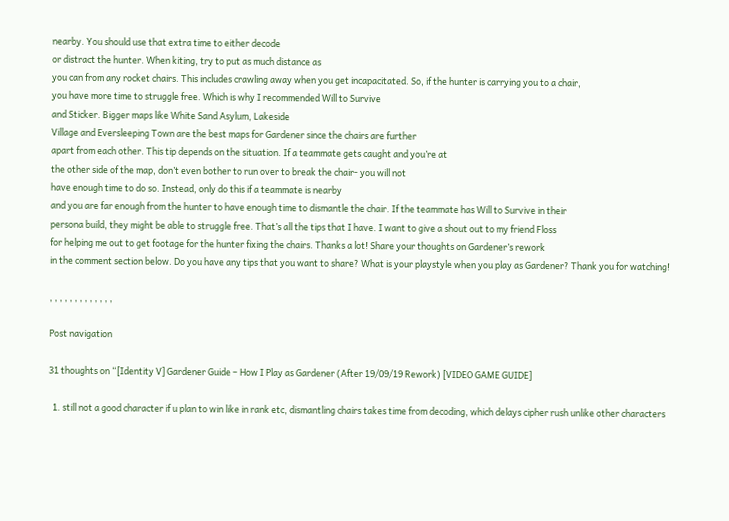nearby. You should use that extra time to either decode
or distract the hunter. When kiting, try to put as much distance as
you can from any rocket chairs. This includes crawling away when you get incapacitated. So, if the hunter is carrying you to a chair,
you have more time to struggle free. Which is why I recommended Will to Survive
and Sticker. Bigger maps like White Sand Asylum, Lakeside
Village and Eversleeping Town are the best maps for Gardener since the chairs are further
apart from each other. This tip depends on the situation. If a teammate gets caught and you’re at
the other side of the map, don’t even bother to run over to break the chair- you will not
have enough time to do so. Instead, only do this if a teammate is nearby
and you are far enough from the hunter to have enough time to dismantle the chair. If the teammate has Will to Survive in their
persona build, they might be able to struggle free. That’s all the tips that I have. I want to give a shout out to my friend Floss
for helping me out to get footage for the hunter fixing the chairs. Thanks a lot! Share your thoughts on Gardener’s rework
in the comment section below. Do you have any tips that you want to share? What is your playstyle when you play as Gardener? Thank you for watching!

, , , , , , , , , , , , ,

Post navigation

31 thoughts on “[Identity V] Gardener Guide – How I Play as Gardener (After 19/09/19 Rework) [VIDEO GAME GUIDE]

  1. still not a good character if u plan to win like in rank etc, dismantling chairs takes time from decoding, which delays cipher rush unlike other characters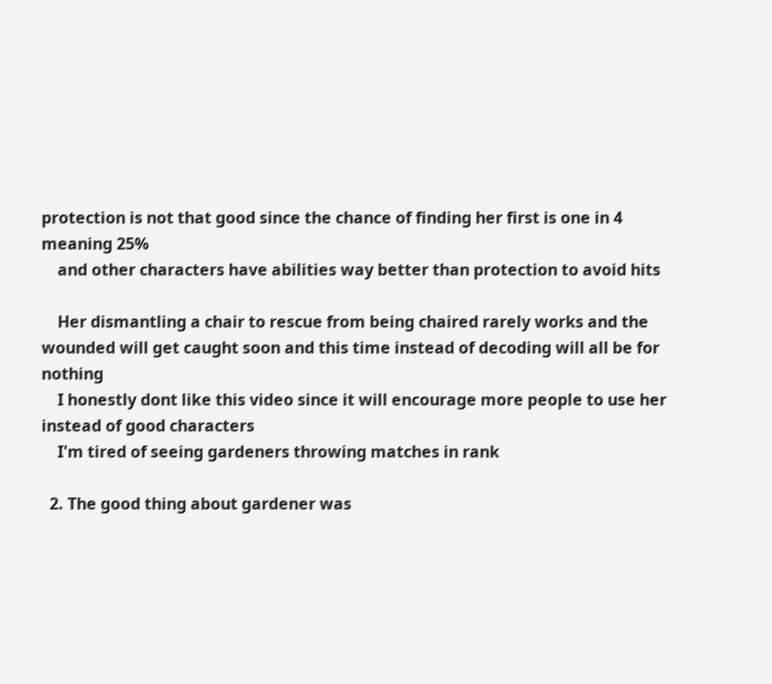protection is not that good since the chance of finding her first is one in 4 meaning 25%
    and other characters have abilities way better than protection to avoid hits

    Her dismantling a chair to rescue from being chaired rarely works and the wounded will get caught soon and this time instead of decoding will all be for nothing
    I honestly dont like this video since it will encourage more people to use her instead of good characters
    I'm tired of seeing gardeners throwing matches in rank

  2. The good thing about gardener was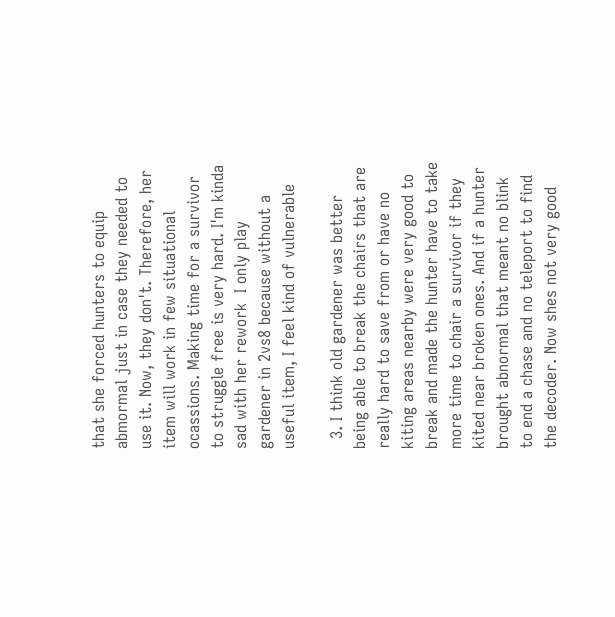that she forced hunters to equip abmormal just in case they needed to use it. Now, they don't. Therefore, her item will work in few situational ocassions. Making time for a survivor to struggle free is very hard. I'm kinda sad with her rework  I only play gardener in 2vs8 because without a useful item, I feel kind of vulnerable

  3. I think old gardener was better being able to break the chairs that are really hard to save from or have no kiting areas nearby were very good to break and made the hunter have to take more time to chair a survivor if they kited near broken ones. And if a hunter brought abnormal that meant no blink to end a chase and no teleport to find the decoder. Now shes not very good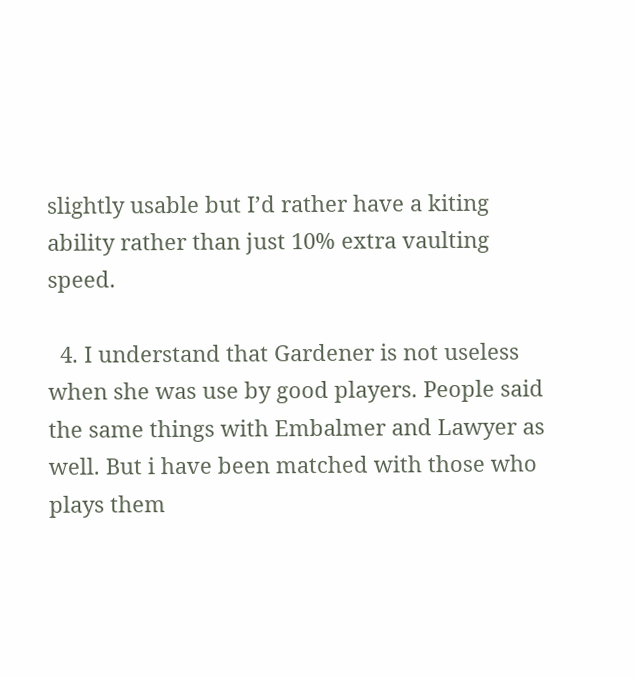slightly usable but I’d rather have a kiting ability rather than just 10% extra vaulting speed.

  4. I understand that Gardener is not useless when she was use by good players. People said the same things with Embalmer and Lawyer as well. But i have been matched with those who plays them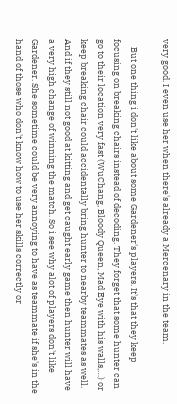very good. I even use her when there's already a Mercenary in the team.

    But one thing i don't like about some Gardener's players. It's that they keep focusing on breaking chairs instead of decoding. They forget that some hunter can go to their location very fast (WuChang, Bloody Queen, Mad Eye with his walls,…) or keep breaking chair could accidentally bring hunter to nearby teammates as well. And if they still not good at kitting and get caught early game then hunter will have a very high change of winning the match. So i see why alot of players don't like Gardener. She sometime could be very annoying to have as teammate if she's in the hand of those who don't know how to use her skills correctly or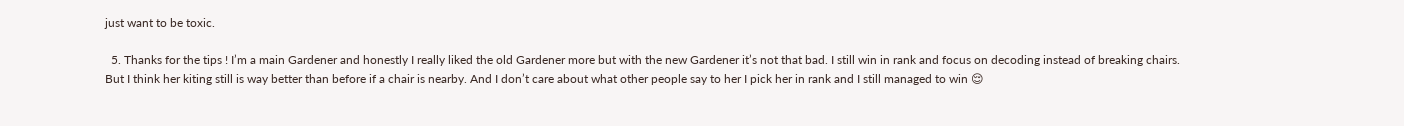just want to be toxic.

  5. Thanks for the tips ! I’m a main Gardener and honestly I really liked the old Gardener more but with the new Gardener it’s not that bad. I still win in rank and focus on decoding instead of breaking chairs. But I think her kiting still is way better than before if a chair is nearby. And I don’t care about what other people say to her I pick her in rank and I still managed to win 😌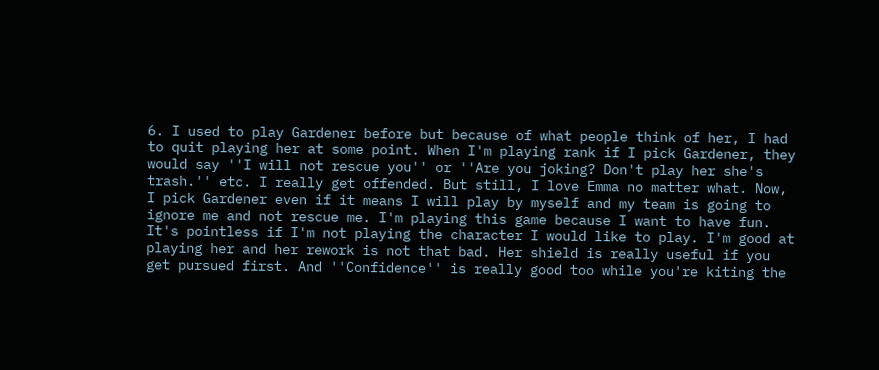6. I used to play Gardener before but because of what people think of her, I had to quit playing her at some point. When I'm playing rank if I pick Gardener, they would say ''I will not rescue you'' or ''Are you joking? Don't play her she's trash.'' etc. I really get offended. But still, I love Emma no matter what. Now, I pick Gardener even if it means I will play by myself and my team is going to ignore me and not rescue me. I'm playing this game because I want to have fun. It's pointless if I'm not playing the character I would like to play. I'm good at playing her and her rework is not that bad. Her shield is really useful if you get pursued first. And ''Confidence'' is really good too while you're kiting the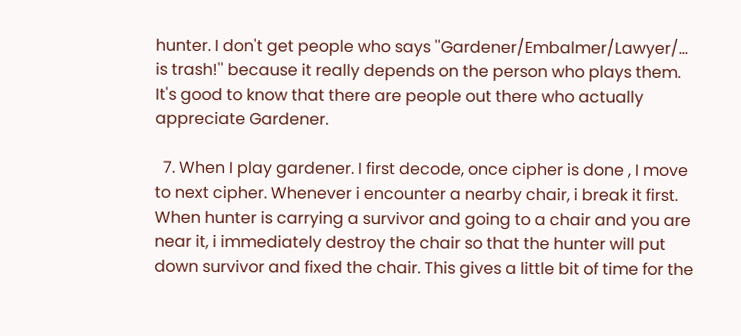hunter. I don't get people who says ''Gardener/Embalmer/Lawyer/… is trash!'' because it really depends on the person who plays them. It's good to know that there are people out there who actually appreciate Gardener.

  7. When I play gardener. I first decode, once cipher is done , I move to next cipher. Whenever i encounter a nearby chair, i break it first. When hunter is carrying a survivor and going to a chair and you are near it, i immediately destroy the chair so that the hunter will put down survivor and fixed the chair. This gives a little bit of time for the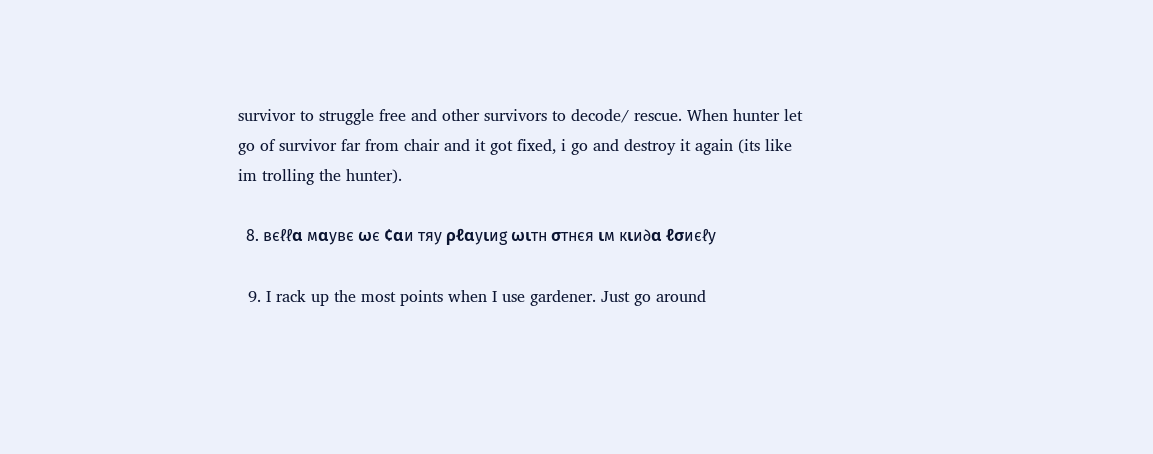survivor to struggle free and other survivors to decode/ rescue. When hunter let go of survivor far from chair and it got fixed, i go and destroy it again (its like im trolling the hunter).

  8. вєℓℓα мαувє ωє ¢αи тяу ρℓαуιиg ωιтн σтнєя ιм кιи∂α ℓσиєℓу

  9. I rack up the most points when I use gardener. Just go around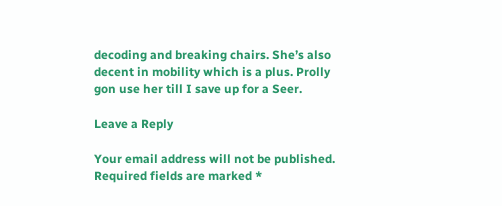decoding and breaking chairs. She’s also decent in mobility which is a plus. Prolly gon use her till I save up for a Seer.

Leave a Reply

Your email address will not be published. Required fields are marked *